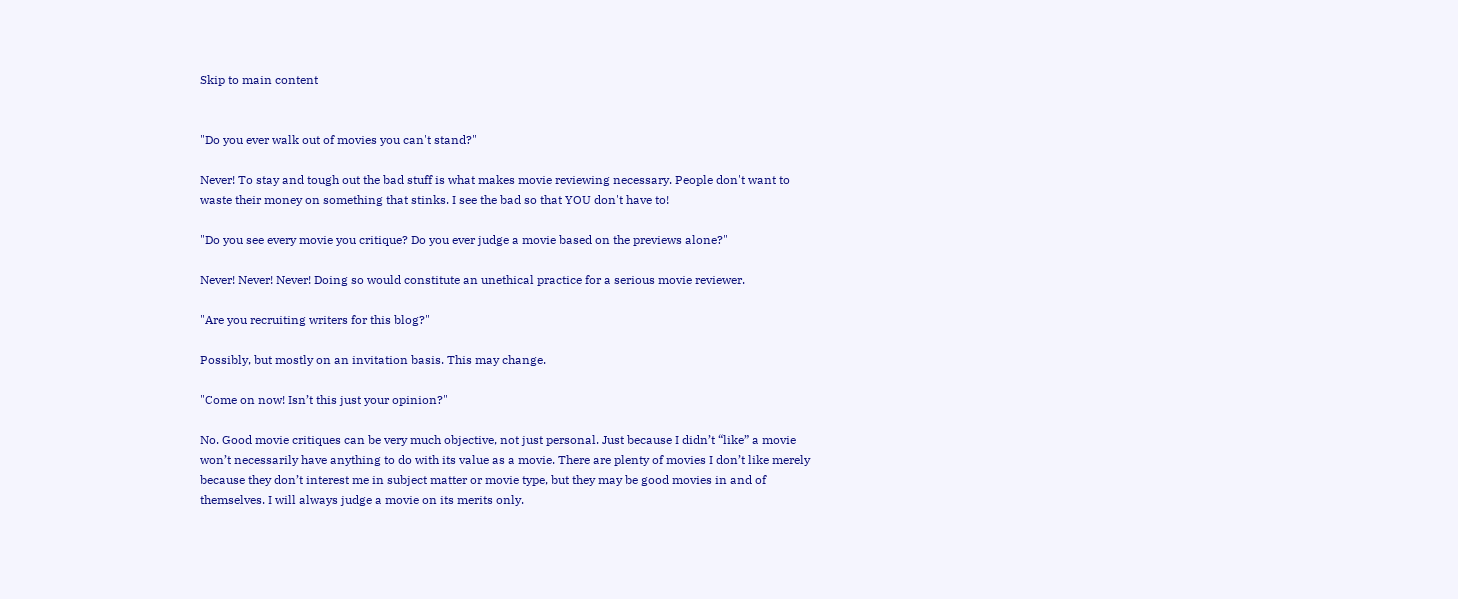Skip to main content


"Do you ever walk out of movies you can't stand?"

Never! To stay and tough out the bad stuff is what makes movie reviewing necessary. People don't want to waste their money on something that stinks. I see the bad so that YOU don't have to!

"Do you see every movie you critique? Do you ever judge a movie based on the previews alone?"

Never! Never! Never! Doing so would constitute an unethical practice for a serious movie reviewer.

"Are you recruiting writers for this blog?"

Possibly, but mostly on an invitation basis. This may change.

"Come on now! Isn’t this just your opinion?"

No. Good movie critiques can be very much objective, not just personal. Just because I didn’t “like” a movie won’t necessarily have anything to do with its value as a movie. There are plenty of movies I don’t like merely because they don’t interest me in subject matter or movie type, but they may be good movies in and of themselves. I will always judge a movie on its merits only.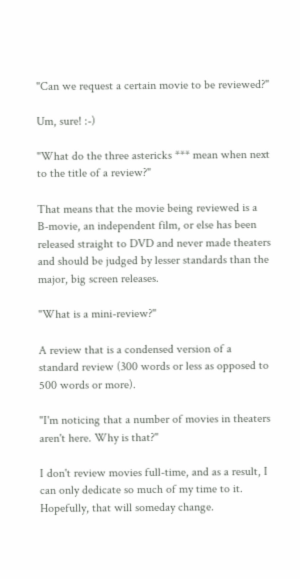"Can we request a certain movie to be reviewed?"

Um, sure! :-)

"What do the three astericks *** mean when next to the title of a review?"

That means that the movie being reviewed is a B-movie, an independent film, or else has been released straight to DVD and never made theaters and should be judged by lesser standards than the major, big screen releases.

"What is a mini-review?"

A review that is a condensed version of a standard review (300 words or less as opposed to 500 words or more).

"I'm noticing that a number of movies in theaters aren't here. Why is that?"

I don't review movies full-time, and as a result, I can only dedicate so much of my time to it. Hopefully, that will someday change.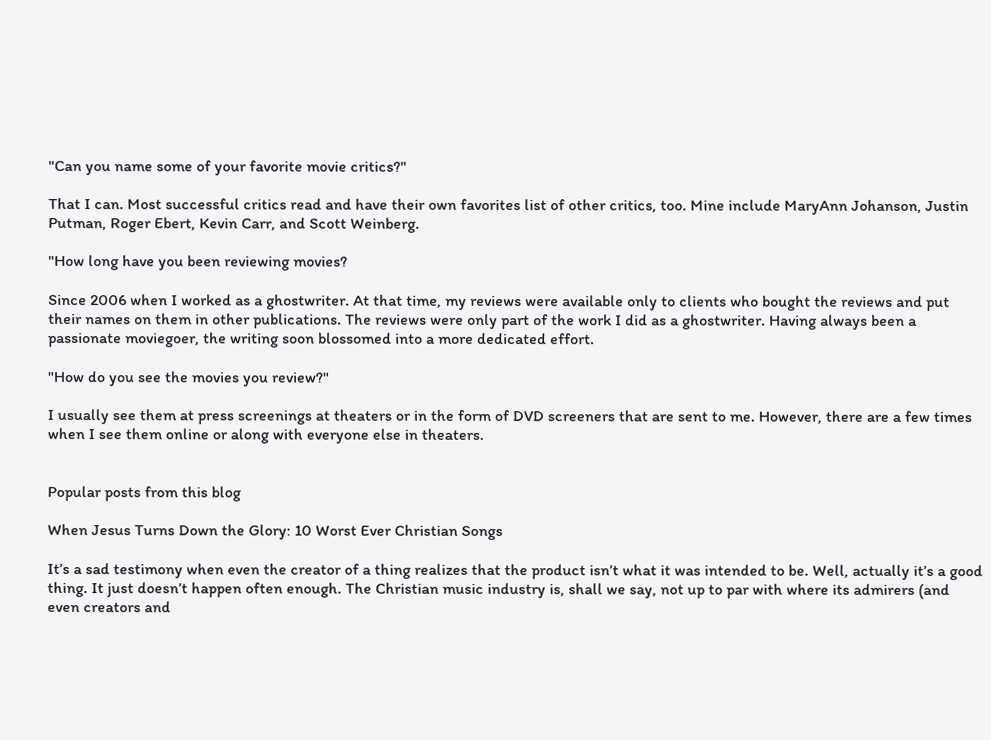"Can you name some of your favorite movie critics?"

That I can. Most successful critics read and have their own favorites list of other critics, too. Mine include MaryAnn Johanson, Justin Putman, Roger Ebert, Kevin Carr, and Scott Weinberg.

"How long have you been reviewing movies?

Since 2006 when I worked as a ghostwriter. At that time, my reviews were available only to clients who bought the reviews and put their names on them in other publications. The reviews were only part of the work I did as a ghostwriter. Having always been a passionate moviegoer, the writing soon blossomed into a more dedicated effort.

"How do you see the movies you review?"

I usually see them at press screenings at theaters or in the form of DVD screeners that are sent to me. However, there are a few times when I see them online or along with everyone else in theaters.


Popular posts from this blog

When Jesus Turns Down the Glory: 10 Worst Ever Christian Songs

It’s a sad testimony when even the creator of a thing realizes that the product isn’t what it was intended to be. Well, actually it’s a good thing. It just doesn’t happen often enough. The Christian music industry is, shall we say, not up to par with where its admirers (and even creators and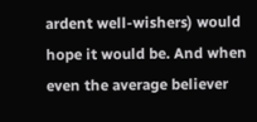ardent well-wishers) would hope it would be. And when even the average believer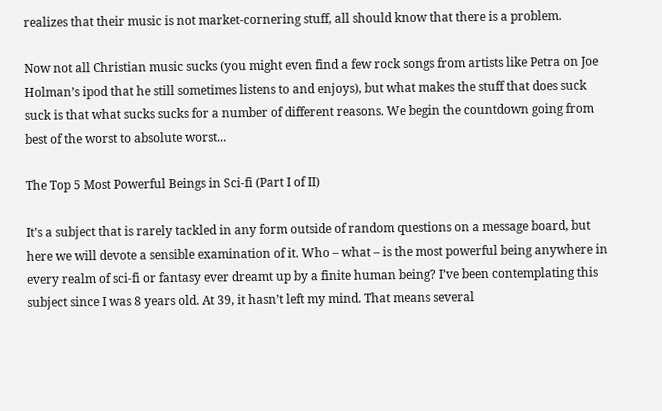realizes that their music is not market-cornering stuff, all should know that there is a problem.

Now not all Christian music sucks (you might even find a few rock songs from artists like Petra on Joe Holman’s ipod that he still sometimes listens to and enjoys), but what makes the stuff that does suck suck is that what sucks sucks for a number of different reasons. We begin the countdown going from best of the worst to absolute worst...

The Top 5 Most Powerful Beings in Sci-fi (Part I of II)

It’s a subject that is rarely tackled in any form outside of random questions on a message board, but here we will devote a sensible examination of it. Who – what – is the most powerful being anywhere in every realm of sci-fi or fantasy ever dreamt up by a finite human being? I’ve been contemplating this subject since I was 8 years old. At 39, it hasn’t left my mind. That means several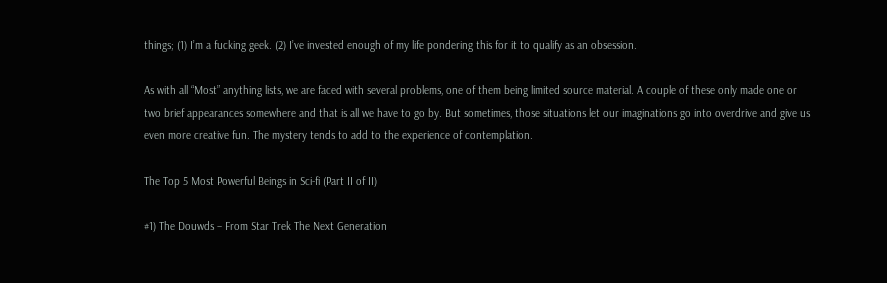things; (1) I’m a fucking geek. (2) I’ve invested enough of my life pondering this for it to qualify as an obsession.

As with all “Most” anything lists, we are faced with several problems, one of them being limited source material. A couple of these only made one or two brief appearances somewhere and that is all we have to go by. But sometimes, those situations let our imaginations go into overdrive and give us even more creative fun. The mystery tends to add to the experience of contemplation.

The Top 5 Most Powerful Beings in Sci-fi (Part II of II)

#1) The Douwds – From Star Trek The Next Generation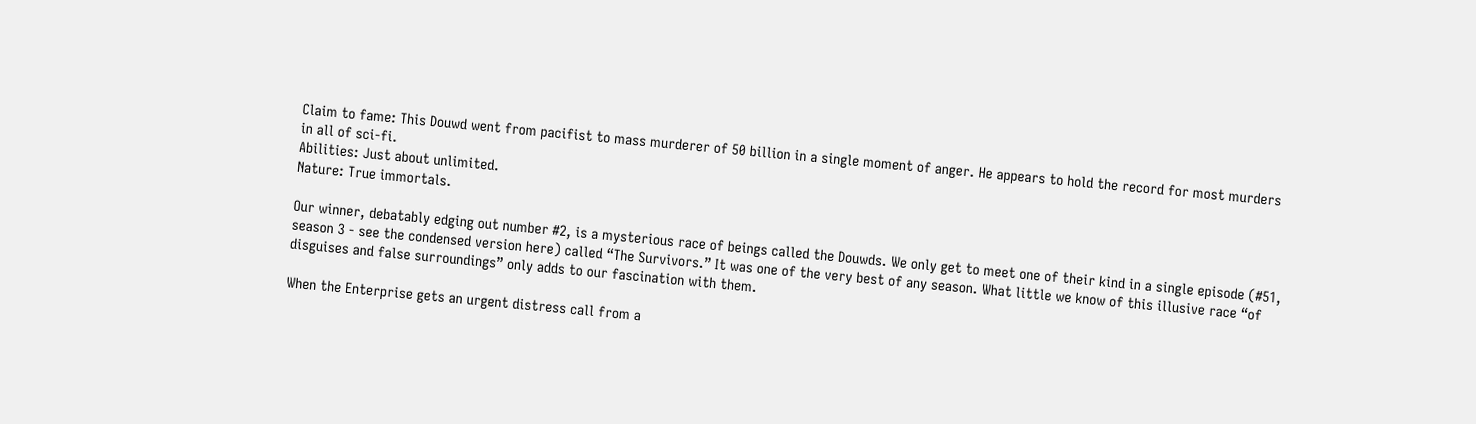Claim to fame: This Douwd went from pacifist to mass murderer of 50 billion in a single moment of anger. He appears to hold the record for most murders in all of sci-fi.
Abilities: Just about unlimited.
Nature: True immortals.

Our winner, debatably edging out number #2, is a mysterious race of beings called the Douwds. We only get to meet one of their kind in a single episode (#51, season 3 - see the condensed version here) called “The Survivors.” It was one of the very best of any season. What little we know of this illusive race “of disguises and false surroundings” only adds to our fascination with them.

When the Enterprise gets an urgent distress call from a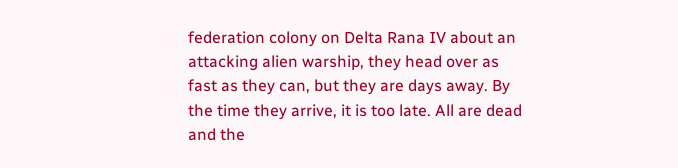federation colony on Delta Rana IV about an attacking alien warship, they head over as fast as they can, but they are days away. By the time they arrive, it is too late. All are dead and the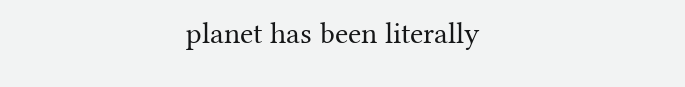planet has been literally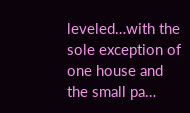leveled…with the sole exception of one house and the small pa…